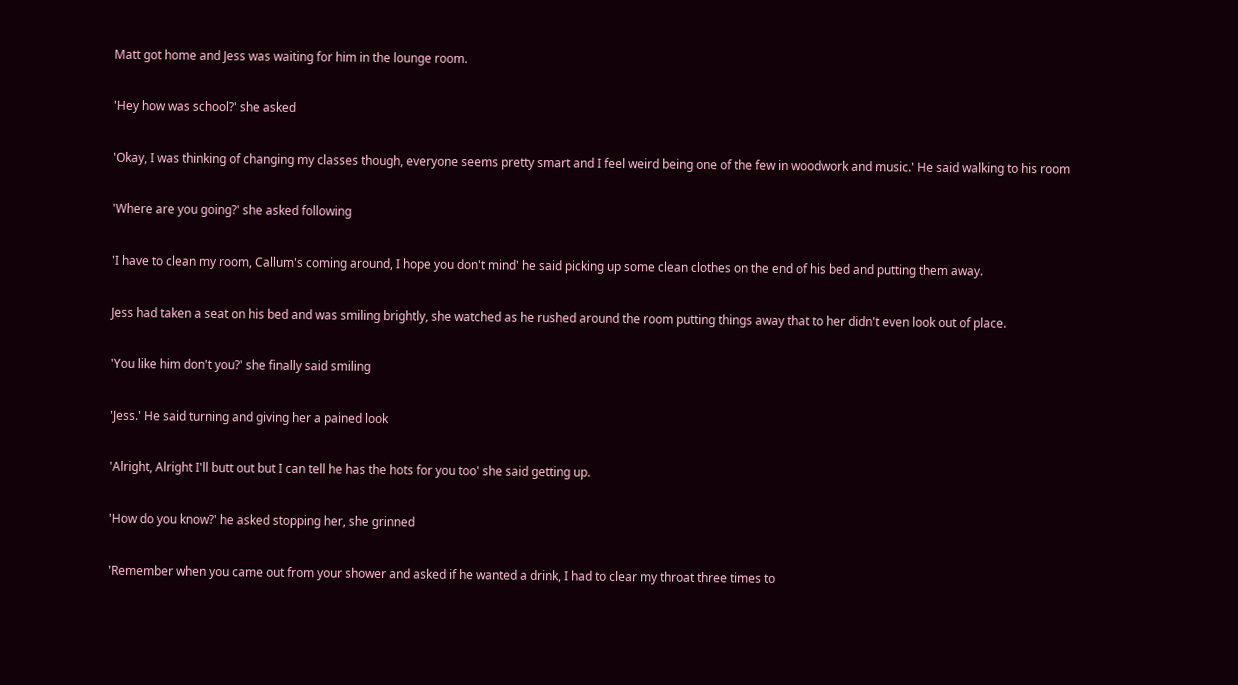Matt got home and Jess was waiting for him in the lounge room.

'Hey how was school?' she asked

'Okay, I was thinking of changing my classes though, everyone seems pretty smart and I feel weird being one of the few in woodwork and music.' He said walking to his room

'Where are you going?' she asked following

'I have to clean my room, Callum's coming around, I hope you don't mind' he said picking up some clean clothes on the end of his bed and putting them away.

Jess had taken a seat on his bed and was smiling brightly, she watched as he rushed around the room putting things away that to her didn't even look out of place.

'You like him don't you?' she finally said smiling

'Jess.' He said turning and giving her a pained look

'Alright, Alright I'll butt out but I can tell he has the hots for you too' she said getting up.

'How do you know?' he asked stopping her, she grinned

'Remember when you came out from your shower and asked if he wanted a drink, I had to clear my throat three times to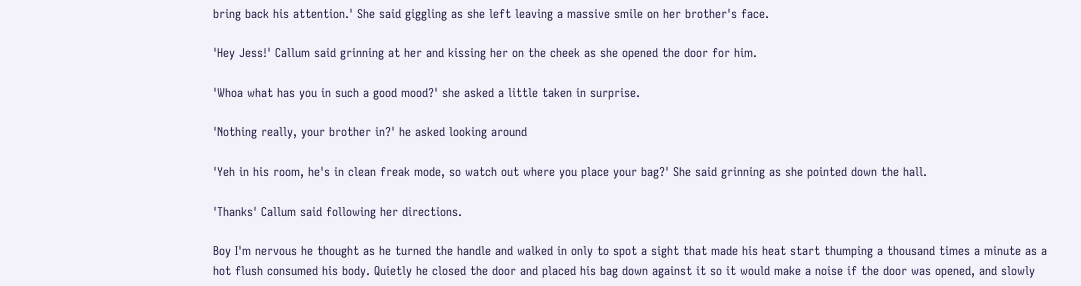bring back his attention.' She said giggling as she left leaving a massive smile on her brother's face.

'Hey Jess!' Callum said grinning at her and kissing her on the cheek as she opened the door for him.

'Whoa what has you in such a good mood?' she asked a little taken in surprise.

'Nothing really, your brother in?' he asked looking around

'Yeh in his room, he's in clean freak mode, so watch out where you place your bag?' She said grinning as she pointed down the hall.

'Thanks' Callum said following her directions.

Boy I'm nervous he thought as he turned the handle and walked in only to spot a sight that made his heat start thumping a thousand times a minute as a hot flush consumed his body. Quietly he closed the door and placed his bag down against it so it would make a noise if the door was opened, and slowly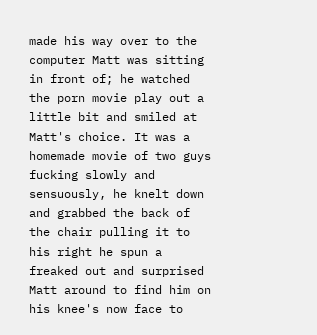made his way over to the computer Matt was sitting in front of; he watched the porn movie play out a little bit and smiled at Matt's choice. It was a homemade movie of two guys fucking slowly and sensuously, he knelt down and grabbed the back of the chair pulling it to his right he spun a freaked out and surprised Matt around to find him on his knee's now face to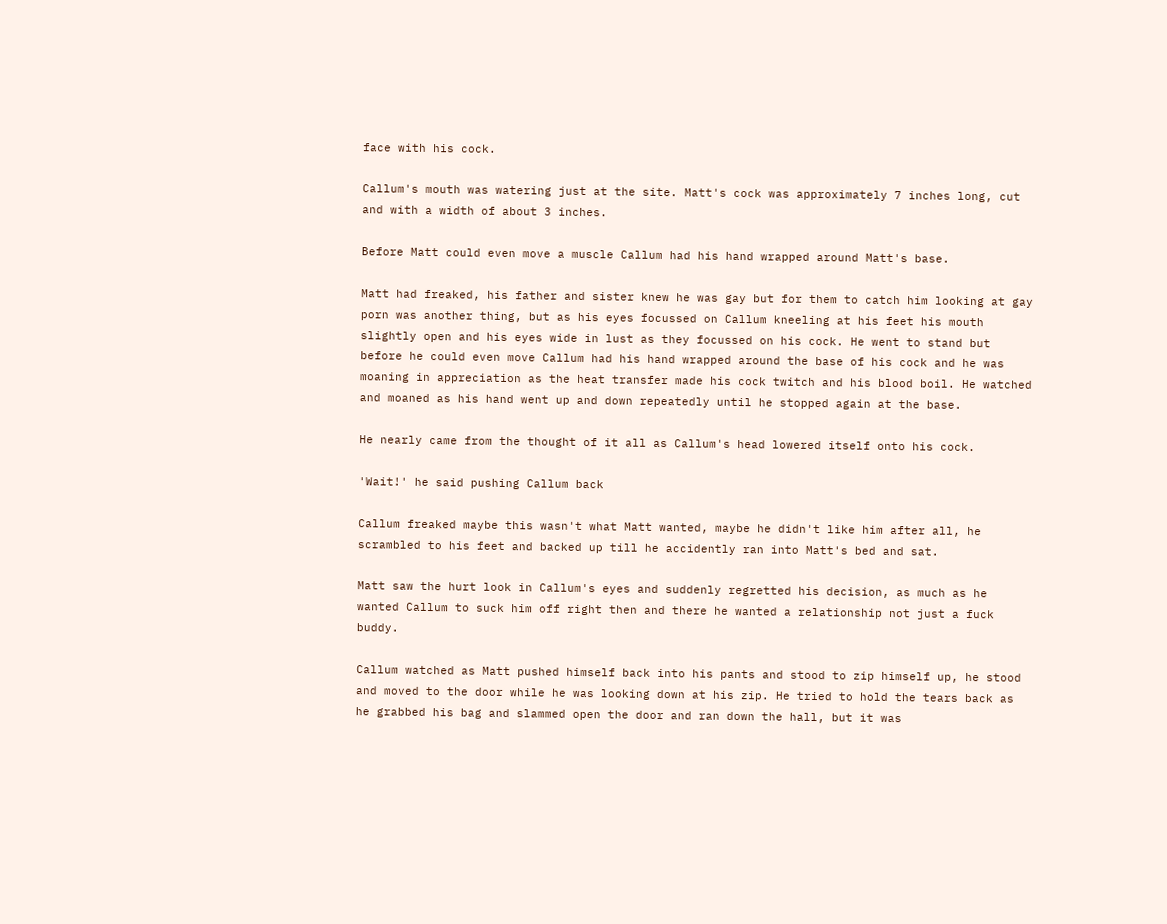face with his cock.

Callum's mouth was watering just at the site. Matt's cock was approximately 7 inches long, cut and with a width of about 3 inches.

Before Matt could even move a muscle Callum had his hand wrapped around Matt's base.

Matt had freaked, his father and sister knew he was gay but for them to catch him looking at gay porn was another thing, but as his eyes focussed on Callum kneeling at his feet his mouth slightly open and his eyes wide in lust as they focussed on his cock. He went to stand but before he could even move Callum had his hand wrapped around the base of his cock and he was moaning in appreciation as the heat transfer made his cock twitch and his blood boil. He watched and moaned as his hand went up and down repeatedly until he stopped again at the base.

He nearly came from the thought of it all as Callum's head lowered itself onto his cock.

'Wait!' he said pushing Callum back

Callum freaked maybe this wasn't what Matt wanted, maybe he didn't like him after all, he scrambled to his feet and backed up till he accidently ran into Matt's bed and sat.

Matt saw the hurt look in Callum's eyes and suddenly regretted his decision, as much as he wanted Callum to suck him off right then and there he wanted a relationship not just a fuck buddy.

Callum watched as Matt pushed himself back into his pants and stood to zip himself up, he stood and moved to the door while he was looking down at his zip. He tried to hold the tears back as he grabbed his bag and slammed open the door and ran down the hall, but it was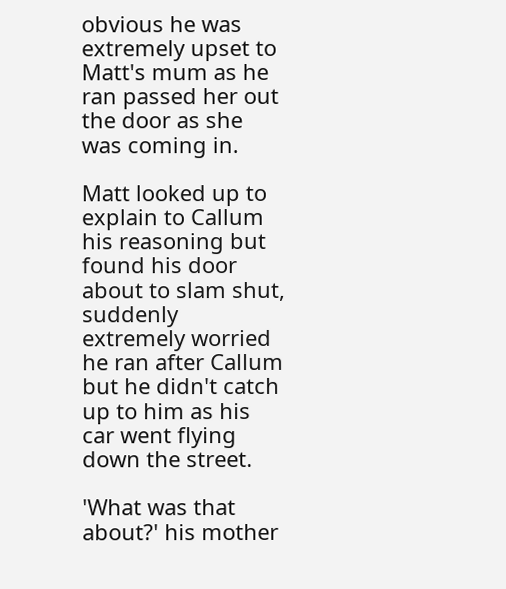obvious he was extremely upset to Matt's mum as he ran passed her out the door as she was coming in.

Matt looked up to explain to Callum his reasoning but found his door about to slam shut, suddenly extremely worried he ran after Callum but he didn't catch up to him as his car went flying down the street.

'What was that about?' his mother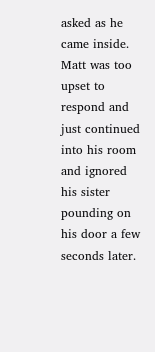asked as he came inside. Matt was too upset to respond and just continued into his room and ignored his sister pounding on his door a few seconds later.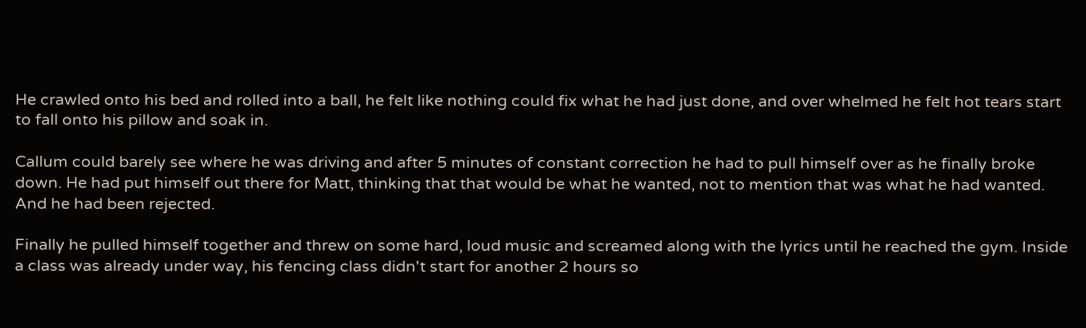He crawled onto his bed and rolled into a ball, he felt like nothing could fix what he had just done, and over whelmed he felt hot tears start to fall onto his pillow and soak in.

Callum could barely see where he was driving and after 5 minutes of constant correction he had to pull himself over as he finally broke down. He had put himself out there for Matt, thinking that that would be what he wanted, not to mention that was what he had wanted. And he had been rejected.

Finally he pulled himself together and threw on some hard, loud music and screamed along with the lyrics until he reached the gym. Inside a class was already under way, his fencing class didn't start for another 2 hours so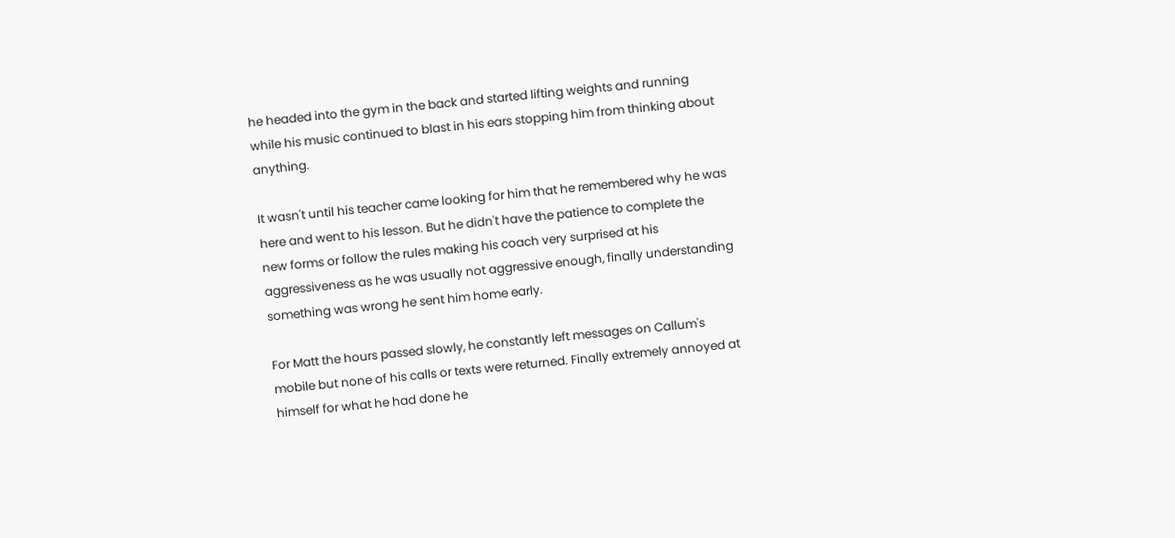he headed into the gym in the back and started lifting weights and running while his music continued to blast in his ears stopping him from thinking about anything.

It wasn't until his teacher came looking for him that he remembered why he was here and went to his lesson. But he didn't have the patience to complete the new forms or follow the rules making his coach very surprised at his aggressiveness as he was usually not aggressive enough, finally understanding something was wrong he sent him home early.

For Matt the hours passed slowly, he constantly left messages on Callum's mobile but none of his calls or texts were returned. Finally extremely annoyed at himself for what he had done he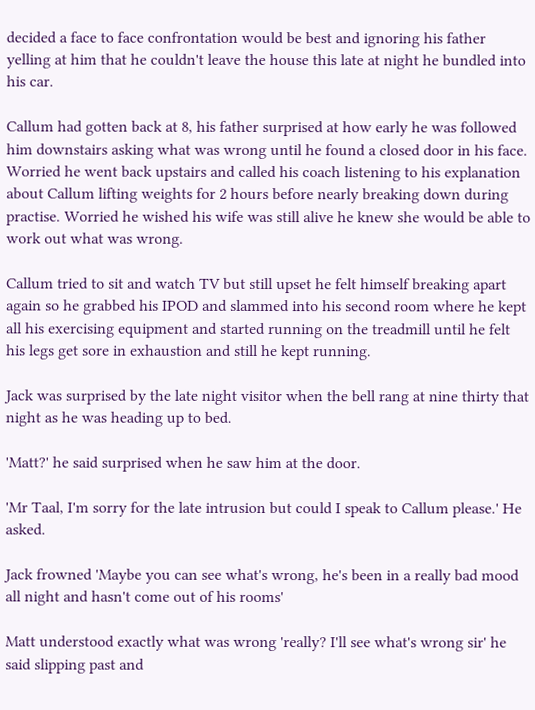decided a face to face confrontation would be best and ignoring his father yelling at him that he couldn't leave the house this late at night he bundled into his car.

Callum had gotten back at 8, his father surprised at how early he was followed him downstairs asking what was wrong until he found a closed door in his face. Worried he went back upstairs and called his coach listening to his explanation about Callum lifting weights for 2 hours before nearly breaking down during practise. Worried he wished his wife was still alive he knew she would be able to work out what was wrong.

Callum tried to sit and watch TV but still upset he felt himself breaking apart again so he grabbed his IPOD and slammed into his second room where he kept all his exercising equipment and started running on the treadmill until he felt his legs get sore in exhaustion and still he kept running.

Jack was surprised by the late night visitor when the bell rang at nine thirty that night as he was heading up to bed.

'Matt?' he said surprised when he saw him at the door.

'Mr Taal, I'm sorry for the late intrusion but could I speak to Callum please.' He asked.

Jack frowned 'Maybe you can see what's wrong, he's been in a really bad mood all night and hasn't come out of his rooms'

Matt understood exactly what was wrong 'really? I'll see what's wrong sir' he said slipping past and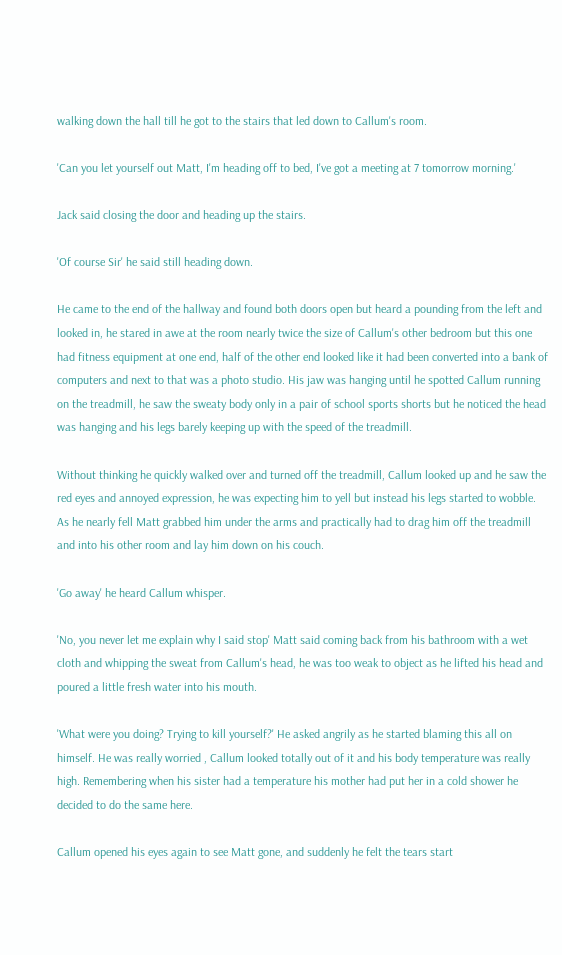walking down the hall till he got to the stairs that led down to Callum's room.

'Can you let yourself out Matt, I'm heading off to bed, I've got a meeting at 7 tomorrow morning.'

Jack said closing the door and heading up the stairs.

'Of course Sir' he said still heading down.

He came to the end of the hallway and found both doors open but heard a pounding from the left and looked in, he stared in awe at the room nearly twice the size of Callum's other bedroom but this one had fitness equipment at one end, half of the other end looked like it had been converted into a bank of computers and next to that was a photo studio. His jaw was hanging until he spotted Callum running on the treadmill, he saw the sweaty body only in a pair of school sports shorts but he noticed the head was hanging and his legs barely keeping up with the speed of the treadmill.

Without thinking he quickly walked over and turned off the treadmill, Callum looked up and he saw the red eyes and annoyed expression, he was expecting him to yell but instead his legs started to wobble. As he nearly fell Matt grabbed him under the arms and practically had to drag him off the treadmill and into his other room and lay him down on his couch.

'Go away' he heard Callum whisper.

'No, you never let me explain why I said stop' Matt said coming back from his bathroom with a wet cloth and whipping the sweat from Callum's head, he was too weak to object as he lifted his head and poured a little fresh water into his mouth.

'What were you doing? Trying to kill yourself?' He asked angrily as he started blaming this all on himself. He was really worried , Callum looked totally out of it and his body temperature was really high. Remembering when his sister had a temperature his mother had put her in a cold shower he decided to do the same here.

Callum opened his eyes again to see Matt gone, and suddenly he felt the tears start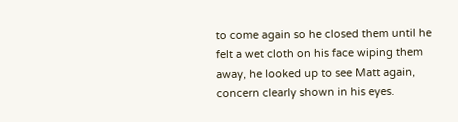to come again so he closed them until he felt a wet cloth on his face wiping them away, he looked up to see Matt again, concern clearly shown in his eyes.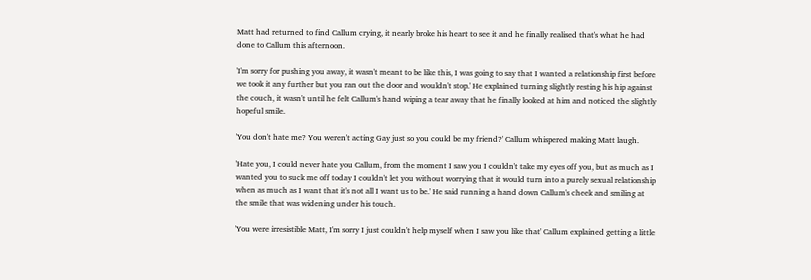Matt had returned to find Callum crying, it nearly broke his heart to see it and he finally realised that's what he had done to Callum this afternoon.

'I'm sorry for pushing you away, it wasn't meant to be like this, I was going to say that I wanted a relationship first before we took it any further but you ran out the door and wouldn't stop.' He explained turning slightly resting his hip against the couch, it wasn't until he felt Callum's hand wiping a tear away that he finally looked at him and noticed the slightly hopeful smile.

'You don't hate me? You weren't acting Gay just so you could be my friend?' Callum whispered making Matt laugh.

'Hate you, I could never hate you Callum, from the moment I saw you I couldn't take my eyes off you, but as much as I wanted you to suck me off today I couldn't let you without worrying that it would turn into a purely sexual relationship when as much as I want that it's not all I want us to be.' He said running a hand down Callum's cheek and smiling at the smile that was widening under his touch.

'You were irresistible Matt, I'm sorry I just couldn't help myself when I saw you like that' Callum explained getting a little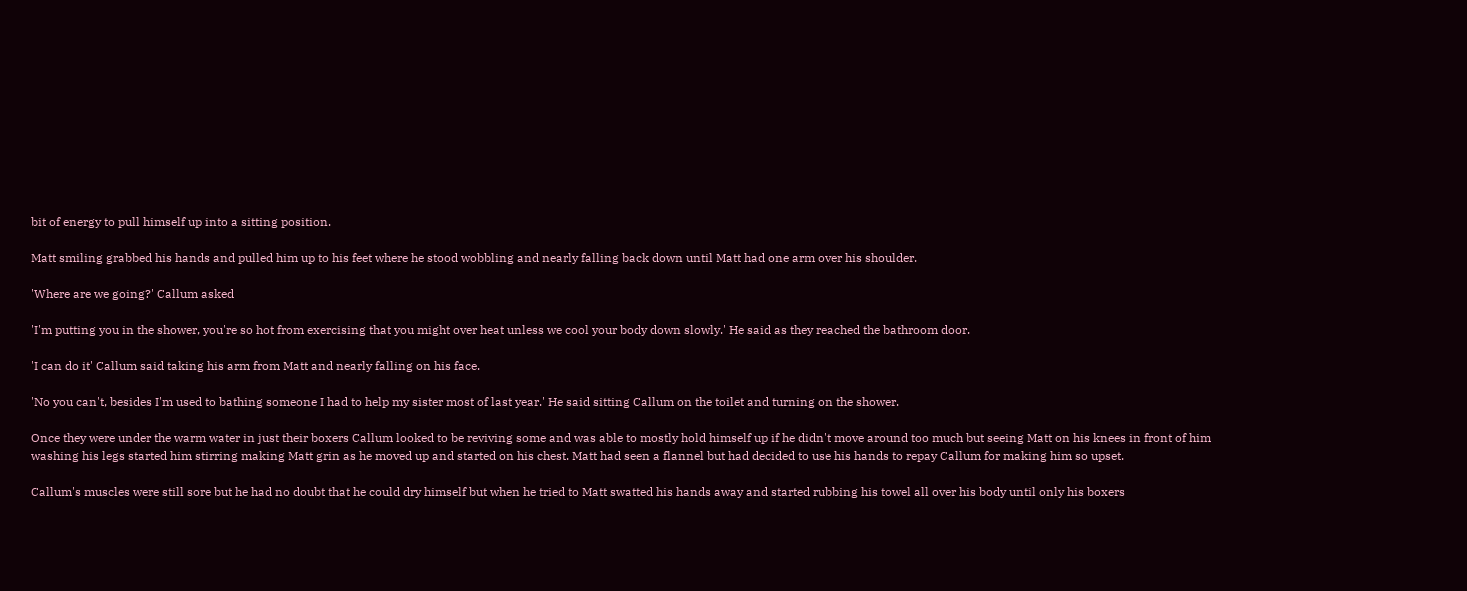bit of energy to pull himself up into a sitting position.

Matt smiling grabbed his hands and pulled him up to his feet where he stood wobbling and nearly falling back down until Matt had one arm over his shoulder.

'Where are we going?' Callum asked

'I'm putting you in the shower, you're so hot from exercising that you might over heat unless we cool your body down slowly.' He said as they reached the bathroom door.

'I can do it' Callum said taking his arm from Matt and nearly falling on his face.

'No you can't, besides I'm used to bathing someone I had to help my sister most of last year.' He said sitting Callum on the toilet and turning on the shower.

Once they were under the warm water in just their boxers Callum looked to be reviving some and was able to mostly hold himself up if he didn't move around too much but seeing Matt on his knees in front of him washing his legs started him stirring making Matt grin as he moved up and started on his chest. Matt had seen a flannel but had decided to use his hands to repay Callum for making him so upset.

Callum's muscles were still sore but he had no doubt that he could dry himself but when he tried to Matt swatted his hands away and started rubbing his towel all over his body until only his boxers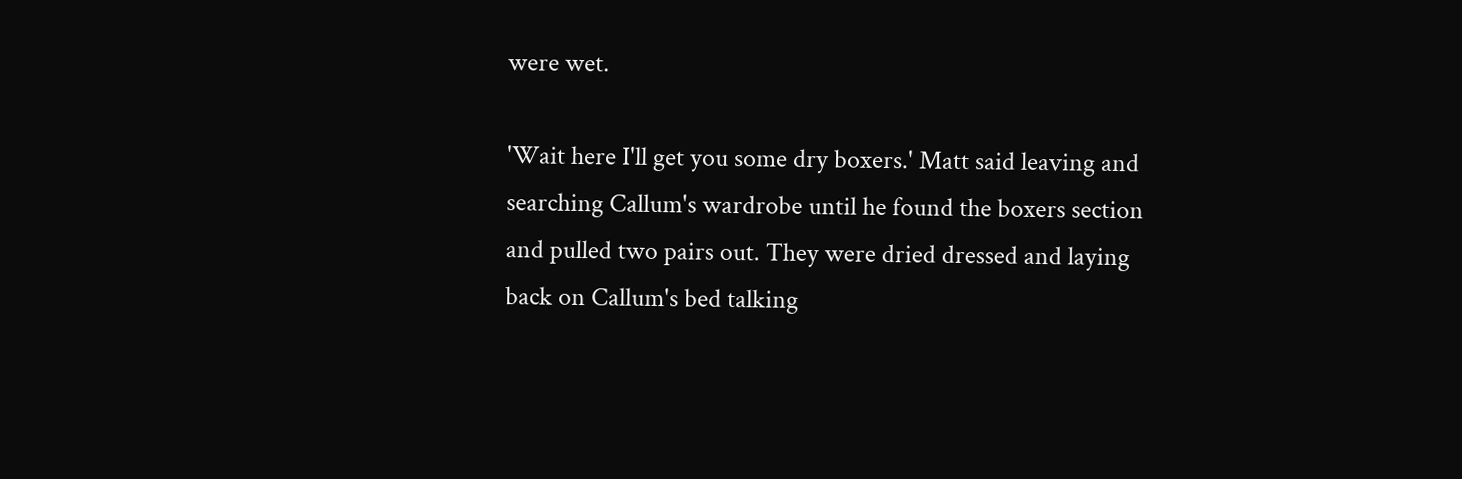were wet.

'Wait here I'll get you some dry boxers.' Matt said leaving and searching Callum's wardrobe until he found the boxers section and pulled two pairs out. They were dried dressed and laying back on Callum's bed talking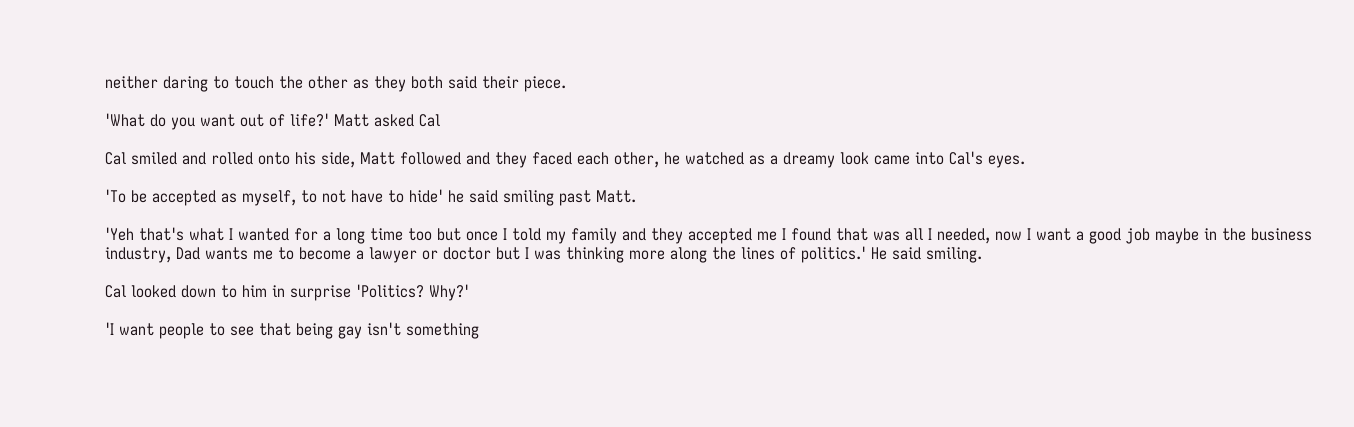neither daring to touch the other as they both said their piece.

'What do you want out of life?' Matt asked Cal

Cal smiled and rolled onto his side, Matt followed and they faced each other, he watched as a dreamy look came into Cal's eyes.

'To be accepted as myself, to not have to hide' he said smiling past Matt.

'Yeh that's what I wanted for a long time too but once I told my family and they accepted me I found that was all I needed, now I want a good job maybe in the business industry, Dad wants me to become a lawyer or doctor but I was thinking more along the lines of politics.' He said smiling.

Cal looked down to him in surprise 'Politics? Why?'

'I want people to see that being gay isn't something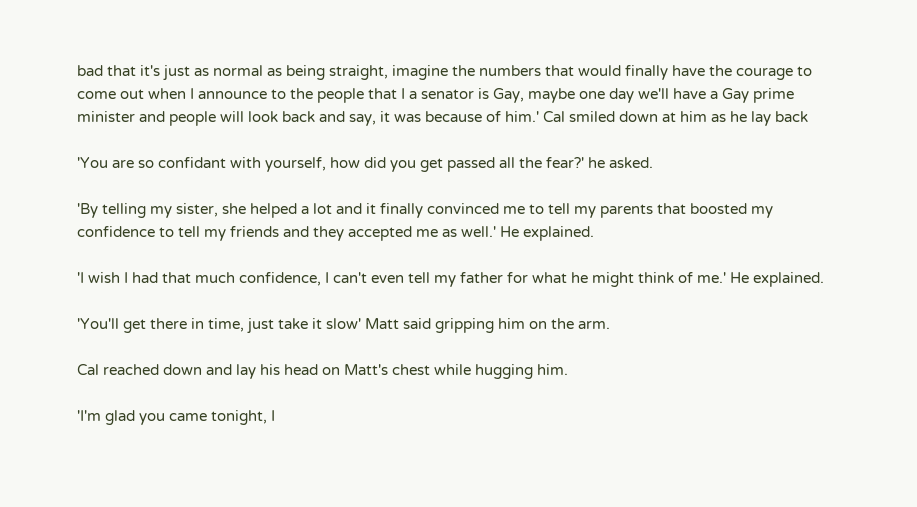bad that it's just as normal as being straight, imagine the numbers that would finally have the courage to come out when I announce to the people that I a senator is Gay, maybe one day we'll have a Gay prime minister and people will look back and say, it was because of him.' Cal smiled down at him as he lay back

'You are so confidant with yourself, how did you get passed all the fear?' he asked.

'By telling my sister, she helped a lot and it finally convinced me to tell my parents that boosted my confidence to tell my friends and they accepted me as well.' He explained.

'I wish I had that much confidence, I can't even tell my father for what he might think of me.' He explained.

'You'll get there in time, just take it slow' Matt said gripping him on the arm.

Cal reached down and lay his head on Matt's chest while hugging him.

'I'm glad you came tonight, I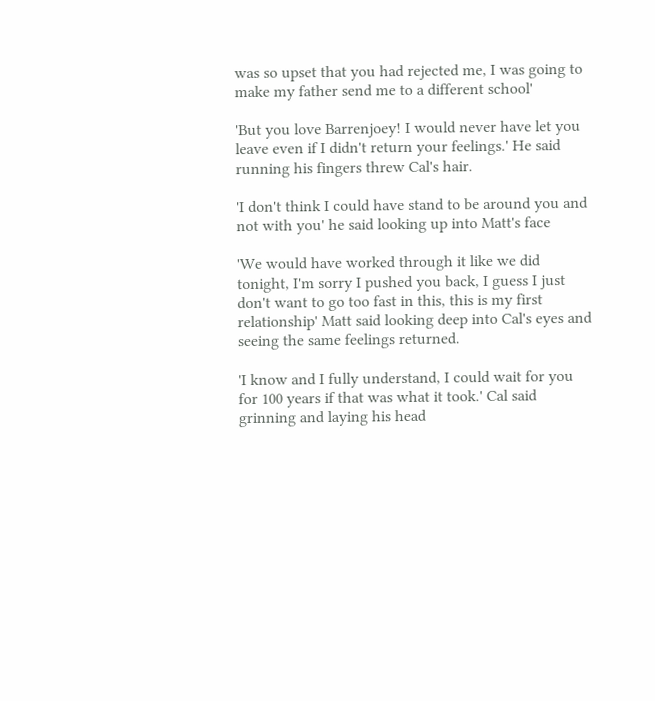was so upset that you had rejected me, I was going to make my father send me to a different school'

'But you love Barrenjoey! I would never have let you leave even if I didn't return your feelings.' He said running his fingers threw Cal's hair.

'I don't think I could have stand to be around you and not with you' he said looking up into Matt's face

'We would have worked through it like we did tonight, I'm sorry I pushed you back, I guess I just don't want to go too fast in this, this is my first relationship' Matt said looking deep into Cal's eyes and seeing the same feelings returned.

'I know and I fully understand, I could wait for you for 100 years if that was what it took.' Cal said grinning and laying his head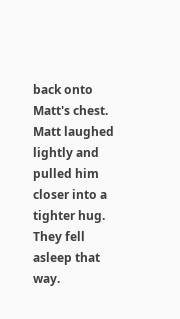back onto Matt's chest. Matt laughed lightly and pulled him closer into a tighter hug. They fell asleep that way.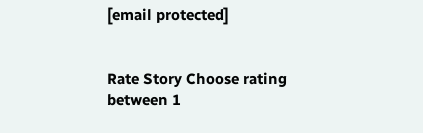[email protected]


Rate Story Choose rating between 1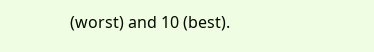(worst) and 10 (best).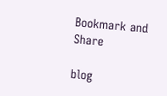Bookmark and Share

blog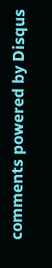comments powered by Disqus